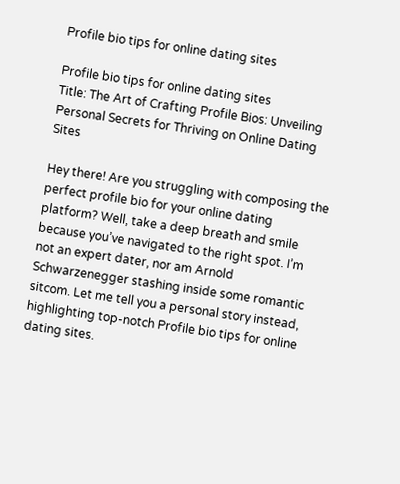Profile bio tips for online dating sites

Profile bio tips for online dating sites
Title: The Art of Crafting Profile Bios: Unveiling Personal Secrets for Thriving on Online Dating Sites

Hey there! Are you struggling with composing the perfect profile bio for your online dating platform? Well, take a deep breath and smile because you’ve navigated to the right spot. I’m not an expert dater, nor am Arnold Schwarzenegger stashing inside some romantic sitcom. Let me tell you a personal story instead, highlighting top-notch Profile bio tips for online dating sites.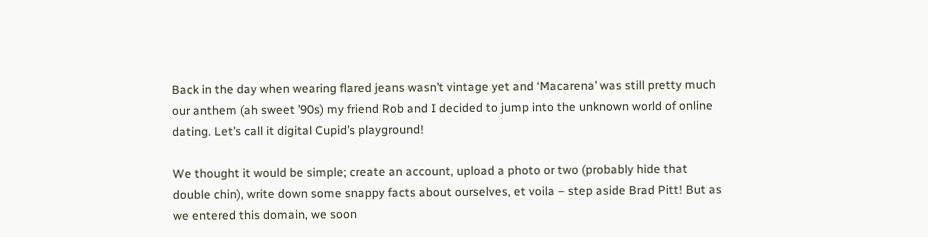Back in the day when wearing flared jeans wasn’t vintage yet and ‘Macarena’ was still pretty much our anthem (ah sweet ’90s) my friend Rob and I decided to jump into the unknown world of online dating. Let’s call it digital Cupid’s playground!

We thought it would be simple; create an account, upload a photo or two (probably hide that double chin), write down some snappy facts about ourselves, et voila – step aside Brad Pitt! But as we entered this domain, we soon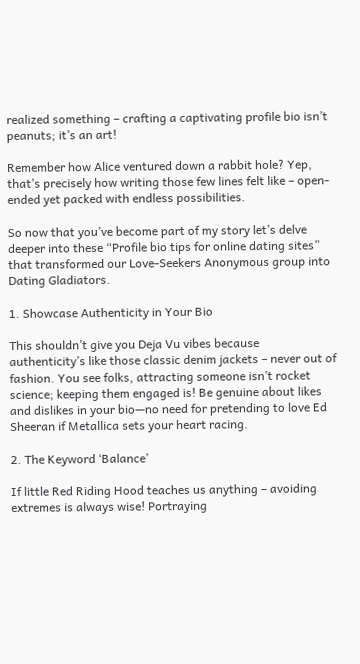realized something – crafting a captivating profile bio isn’t peanuts; it’s an art!

Remember how Alice ventured down a rabbit hole? Yep, that’s precisely how writing those few lines felt like – open-ended yet packed with endless possibilities.

So now that you’ve become part of my story let’s delve deeper into these “Profile bio tips for online dating sites” that transformed our Love-Seekers Anonymous group into Dating Gladiators.

1. Showcase Authenticity in Your Bio

This shouldn’t give you Deja Vu vibes because authenticity’s like those classic denim jackets – never out of fashion. You see folks, attracting someone isn’t rocket science; keeping them engaged is! Be genuine about likes and dislikes in your bio—no need for pretending to love Ed Sheeran if Metallica sets your heart racing.

2. The Keyword ‘Balance’

If little Red Riding Hood teaches us anything – avoiding extremes is always wise! Portraying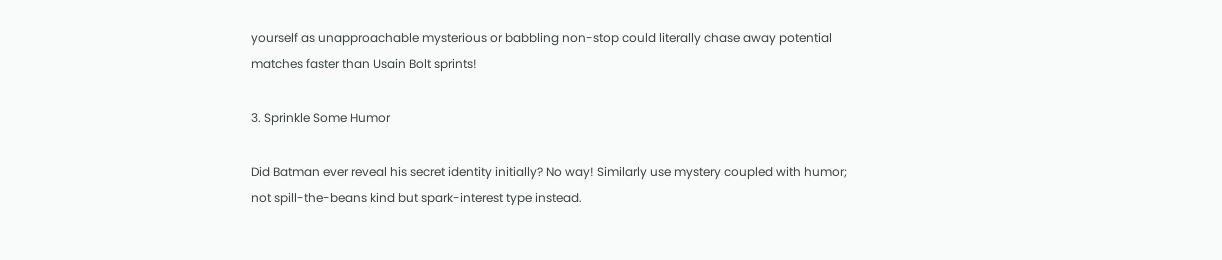yourself as unapproachable mysterious or babbling non-stop could literally chase away potential matches faster than Usain Bolt sprints!

3. Sprinkle Some Humor

Did Batman ever reveal his secret identity initially? No way! Similarly use mystery coupled with humor; not spill-the-beans kind but spark-interest type instead.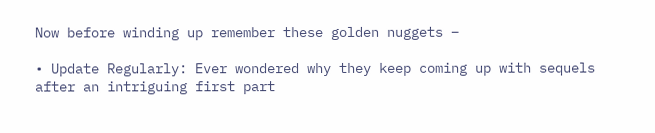Now before winding up remember these golden nuggets –

• Update Regularly: Ever wondered why they keep coming up with sequels after an intriguing first part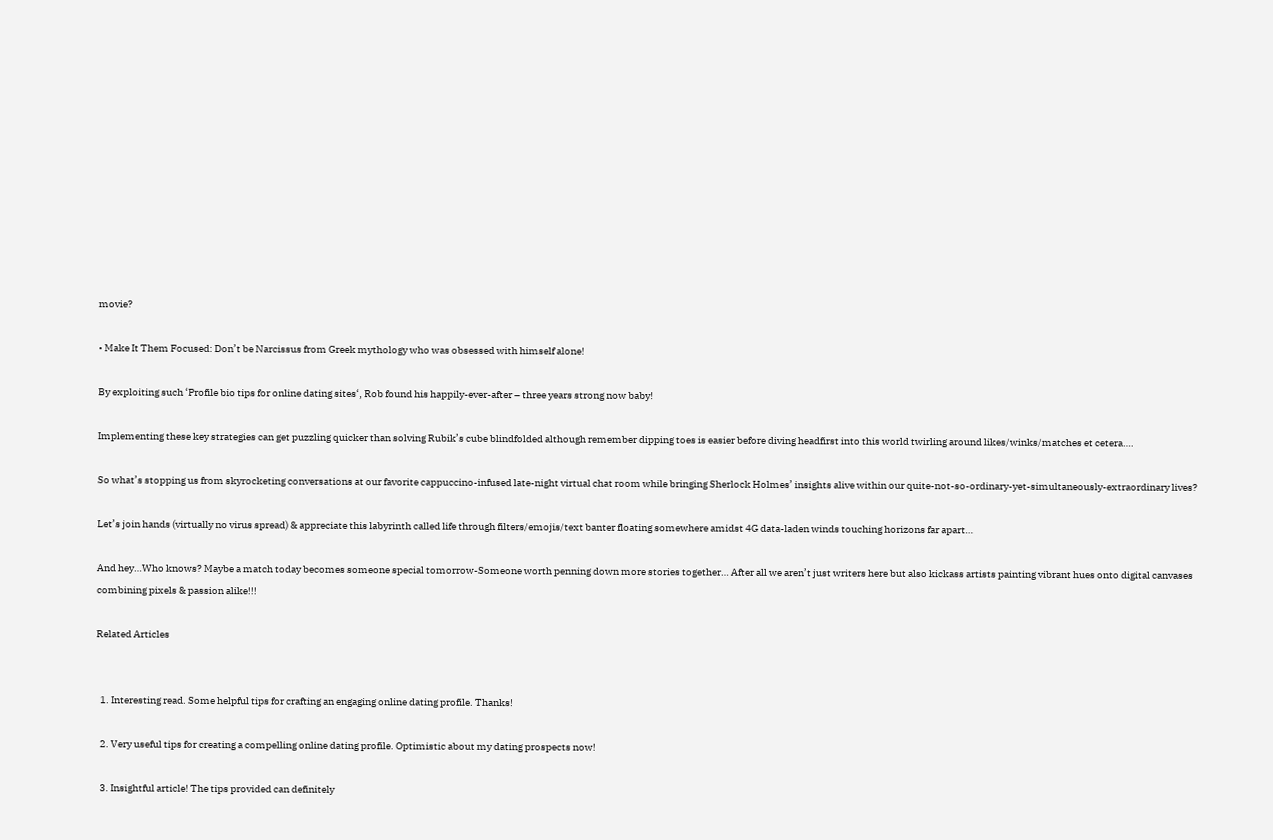movie?

• Make It Them Focused: Don’t be Narcissus from Greek mythology who was obsessed with himself alone!

By exploiting such ‘Profile bio tips for online dating sites‘, Rob found his happily-ever-after – three years strong now baby!

Implementing these key strategies can get puzzling quicker than solving Rubik’s cube blindfolded although remember dipping toes is easier before diving headfirst into this world twirling around likes/winks/matches et cetera….

So what’s stopping us from skyrocketing conversations at our favorite cappuccino-infused late-night virtual chat room while bringing Sherlock Holmes’ insights alive within our quite-not-so-ordinary-yet-simultaneously-extraordinary lives?

Let’s join hands (virtually no virus spread) & appreciate this labyrinth called life through filters/emojis/text banter floating somewhere amidst 4G data-laden winds touching horizons far apart…

And hey…Who knows? Maybe a match today becomes someone special tomorrow-Someone worth penning down more stories together… After all we aren’t just writers here but also kickass artists painting vibrant hues onto digital canvases combining pixels & passion alike!!!

Related Articles


  1. Interesting read. Some helpful tips for crafting an engaging online dating profile. Thanks!

  2. Very useful tips for creating a compelling online dating profile. Optimistic about my dating prospects now!

  3. Insightful article! The tips provided can definitely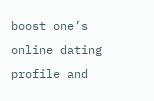boost one’s online dating profile and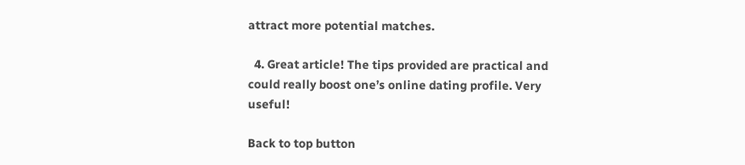attract more potential matches.

  4. Great article! The tips provided are practical and could really boost one’s online dating profile. Very useful!

Back to top button